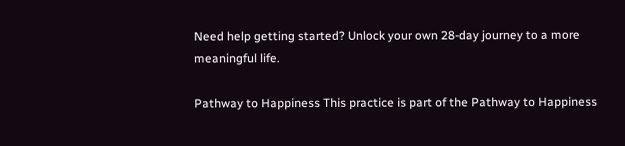Need help getting started? Unlock your own 28-day journey to a more meaningful life.

Pathway to Happiness This practice is part of the Pathway to Happiness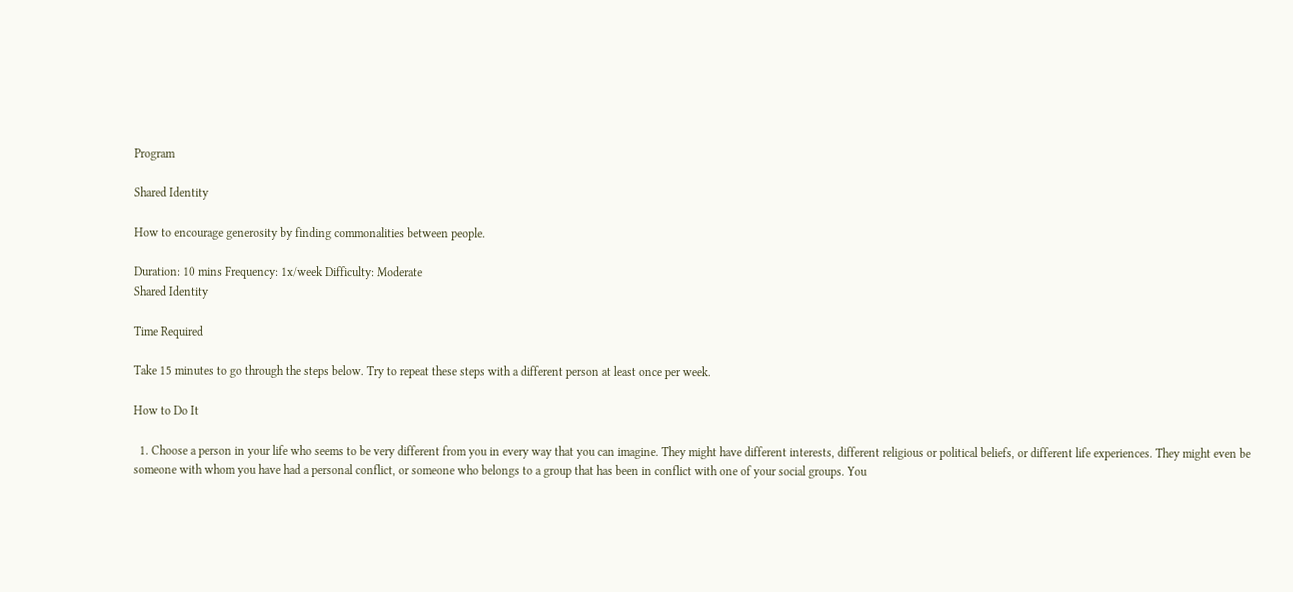Program

Shared Identity

How to encourage generosity by finding commonalities between people.

Duration: 10 mins Frequency: 1x/week Difficulty: Moderate
Shared Identity

Time Required

Take 15 minutes to go through the steps below. Try to repeat these steps with a different person at least once per week.

How to Do It

  1. Choose a person in your life who seems to be very different from you in every way that you can imagine. They might have different interests, different religious or political beliefs, or different life experiences. They might even be someone with whom you have had a personal conflict, or someone who belongs to a group that has been in conflict with one of your social groups. You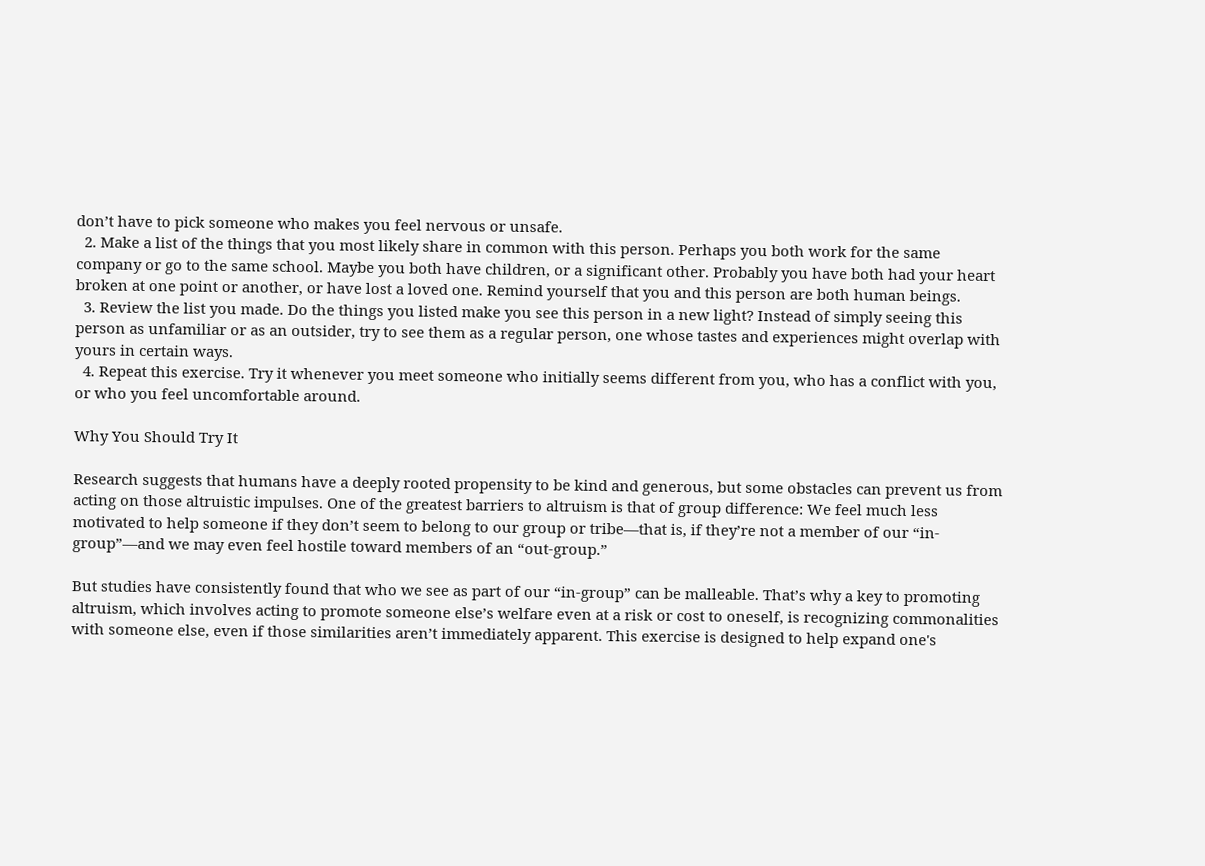don’t have to pick someone who makes you feel nervous or unsafe.
  2. Make a list of the things that you most likely share in common with this person. Perhaps you both work for the same company or go to the same school. Maybe you both have children, or a significant other. Probably you have both had your heart broken at one point or another, or have lost a loved one. Remind yourself that you and this person are both human beings.
  3. Review the list you made. Do the things you listed make you see this person in a new light? Instead of simply seeing this person as unfamiliar or as an outsider, try to see them as a regular person, one whose tastes and experiences might overlap with yours in certain ways.
  4. Repeat this exercise. Try it whenever you meet someone who initially seems different from you, who has a conflict with you, or who you feel uncomfortable around.

Why You Should Try It

Research suggests that humans have a deeply rooted propensity to be kind and generous, but some obstacles can prevent us from acting on those altruistic impulses. One of the greatest barriers to altruism is that of group difference: We feel much less motivated to help someone if they don’t seem to belong to our group or tribe—that is, if they’re not a member of our “in-group”—and we may even feel hostile toward members of an “out-group.”

But studies have consistently found that who we see as part of our “in-group” can be malleable. That’s why a key to promoting altruism, which involves acting to promote someone else’s welfare even at a risk or cost to oneself, is recognizing commonalities with someone else, even if those similarities aren’t immediately apparent. This exercise is designed to help expand one's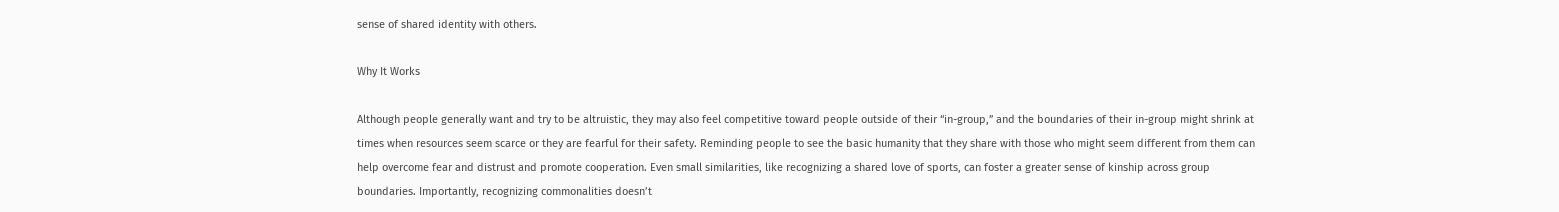sense of shared identity with others.

Why It Works

Although people generally want and try to be altruistic, they may also feel competitive toward people outside of their “in-group,” and the boundaries of their in-group might shrink at times when resources seem scarce or they are fearful for their safety. Reminding people to see the basic humanity that they share with those who might seem different from them can help overcome fear and distrust and promote cooperation. Even small similarities, like recognizing a shared love of sports, can foster a greater sense of kinship across group boundaries. Importantly, recognizing commonalities doesn’t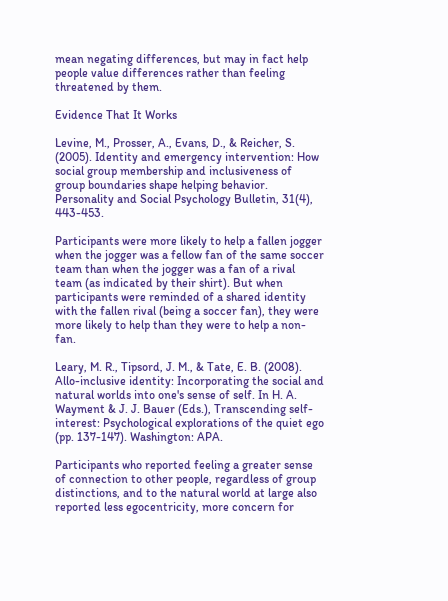mean negating differences, but may in fact help people value differences rather than feeling threatened by them.

Evidence That It Works

Levine, M., Prosser, A., Evans, D., & Reicher, S. (2005). Identity and emergency intervention: How social group membership and inclusiveness of group boundaries shape helping behavior. Personality and Social Psychology Bulletin, 31(4), 443-453.

Participants were more likely to help a fallen jogger when the jogger was a fellow fan of the same soccer team than when the jogger was a fan of a rival team (as indicated by their shirt). But when participants were reminded of a shared identity with the fallen rival (being a soccer fan), they were more likely to help than they were to help a non-fan.

Leary, M. R., Tipsord, J. M., & Tate, E. B. (2008). Allo-inclusive identity: Incorporating the social and natural worlds into one's sense of self. In H. A. Wayment & J. J. Bauer (Eds.), Transcending self-interest: Psychological explorations of the quiet ego (pp. 137-147). Washington: APA.

Participants who reported feeling a greater sense of connection to other people, regardless of group distinctions, and to the natural world at large also reported less egocentricity, more concern for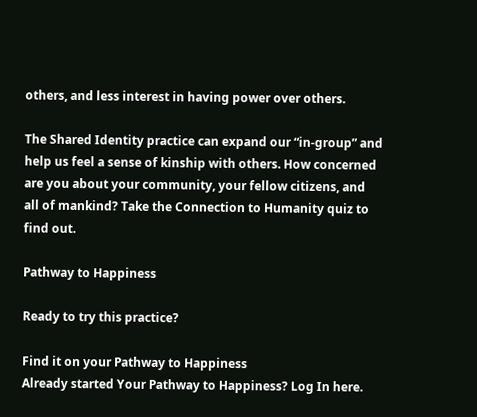others, and less interest in having power over others.

The Shared Identity practice can expand our “in-group” and help us feel a sense of kinship with others. How concerned are you about your community, your fellow citizens, and all of mankind? Take the Connection to Humanity quiz to find out.

Pathway to Happiness

Ready to try this practice?

Find it on your Pathway to Happiness
Already started Your Pathway to Happiness? Log In here.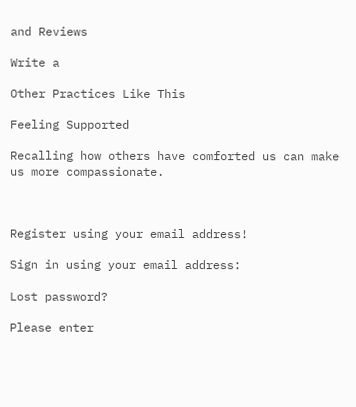and Reviews

Write a

Other Practices Like This

Feeling Supported

Recalling how others have comforted us can make us more compassionate.



Register using your email address!

Sign in using your email address:

Lost password?

Please enter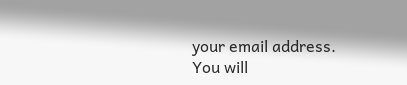your email address.
You will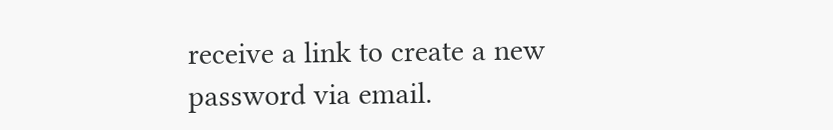receive a link to create a new password via email.